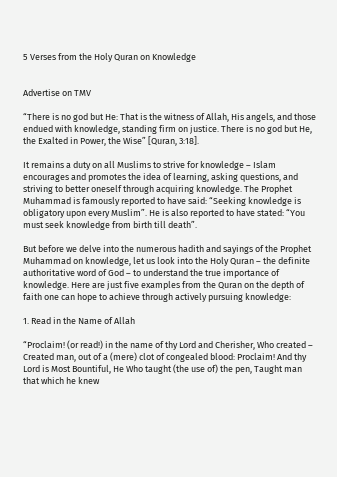5 Verses from the Holy Quran on Knowledge


Advertise on TMV

“There is no god but He: That is the witness of Allah, His angels, and those endued with knowledge, standing firm on justice. There is no god but He, the Exalted in Power, the Wise” [Quran, 3:18].

It remains a duty on all Muslims to strive for knowledge – Islam encourages and promotes the idea of learning, asking questions, and striving to better oneself through acquiring knowledge. The Prophet Muhammad is famously reported to have said: “Seeking knowledge is obligatory upon every Muslim”. He is also reported to have stated: “You must seek knowledge from birth till death”.

But before we delve into the numerous hadith and sayings of the Prophet Muhammad on knowledge, let us look into the Holy Quran – the definite authoritative word of God – to understand the true importance of knowledge. Here are just five examples from the Quran on the depth of faith one can hope to achieve through actively pursuing knowledge:

1. Read in the Name of Allah

“Proclaim! (or read!) in the name of thy Lord and Cherisher, Who created – Created man, out of a (mere) clot of congealed blood: Proclaim! And thy Lord is Most Bountiful, He Who taught (the use of) the pen, Taught man that which he knew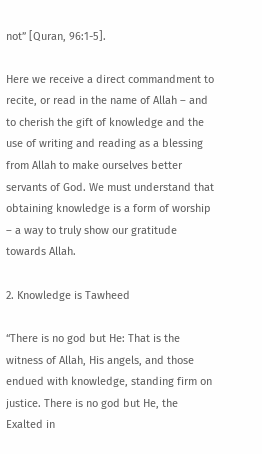not” [Quran, 96:1-5].

Here we receive a direct commandment to recite, or read in the name of Allah – and to cherish the gift of knowledge and the use of writing and reading as a blessing from Allah to make ourselves better servants of God. We must understand that obtaining knowledge is a form of worship – a way to truly show our gratitude towards Allah.

2. Knowledge is Tawheed

“There is no god but He: That is the witness of Allah, His angels, and those endued with knowledge, standing firm on justice. There is no god but He, the Exalted in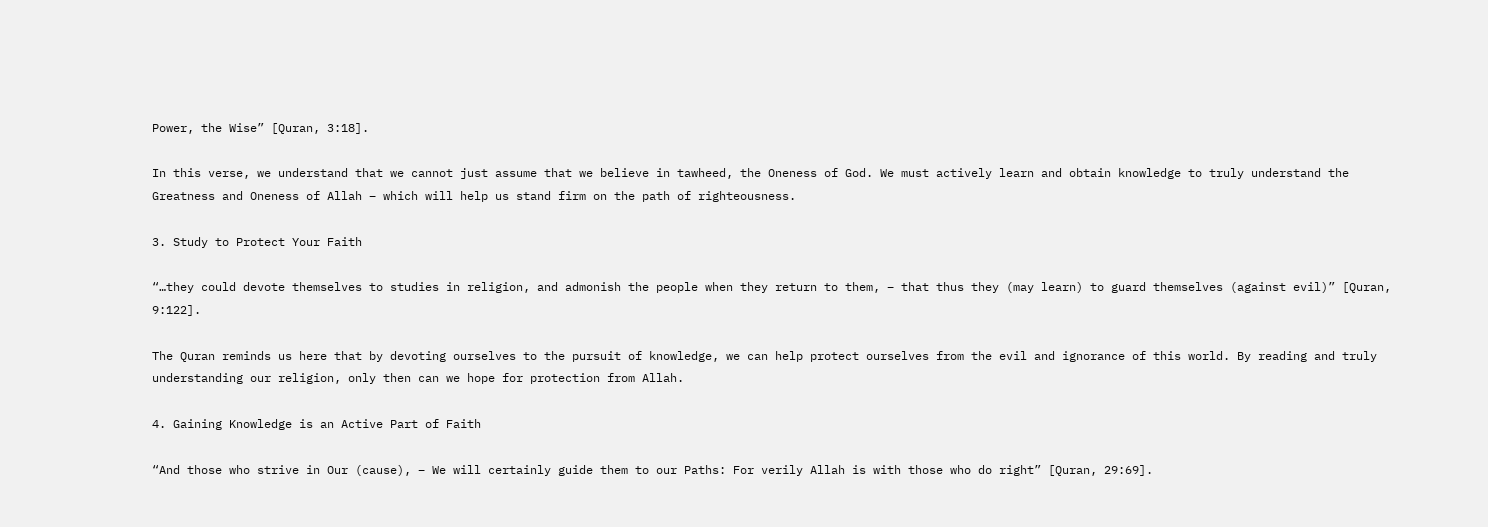Power, the Wise” [Quran, 3:18].

In this verse, we understand that we cannot just assume that we believe in tawheed, the Oneness of God. We must actively learn and obtain knowledge to truly understand the Greatness and Oneness of Allah – which will help us stand firm on the path of righteousness.

3. Study to Protect Your Faith

“…they could devote themselves to studies in religion, and admonish the people when they return to them, – that thus they (may learn) to guard themselves (against evil)” [Quran, 9:122].

The Quran reminds us here that by devoting ourselves to the pursuit of knowledge, we can help protect ourselves from the evil and ignorance of this world. By reading and truly understanding our religion, only then can we hope for protection from Allah.

4. Gaining Knowledge is an Active Part of Faith

“And those who strive in Our (cause), – We will certainly guide them to our Paths: For verily Allah is with those who do right” [Quran, 29:69].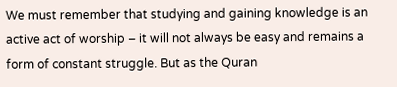We must remember that studying and gaining knowledge is an active act of worship – it will not always be easy and remains a form of constant struggle. But as the Quran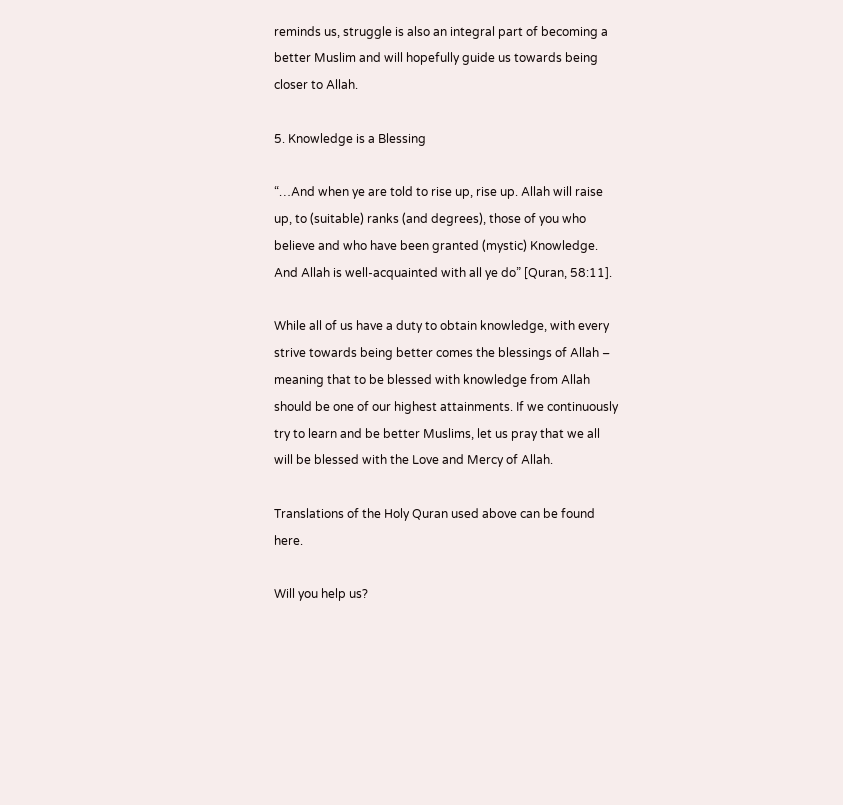reminds us, struggle is also an integral part of becoming a better Muslim and will hopefully guide us towards being closer to Allah.

5. Knowledge is a Blessing

“…And when ye are told to rise up, rise up. Allah will raise up, to (suitable) ranks (and degrees), those of you who believe and who have been granted (mystic) Knowledge. And Allah is well-acquainted with all ye do” [Quran, 58:11].

While all of us have a duty to obtain knowledge, with every strive towards being better comes the blessings of Allah – meaning that to be blessed with knowledge from Allah should be one of our highest attainments. If we continuously try to learn and be better Muslims, let us pray that we all will be blessed with the Love and Mercy of Allah.

Translations of the Holy Quran used above can be found here.

Will you help us?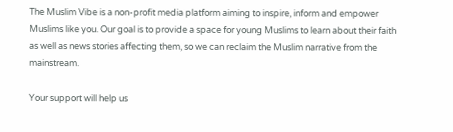The Muslim Vibe is a non-profit media platform aiming to inspire, inform and empower Muslims like you. Our goal is to provide a space for young Muslims to learn about their faith as well as news stories affecting them, so we can reclaim the Muslim narrative from the mainstream.

Your support will help us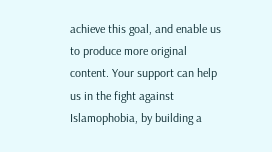achieve this goal, and enable us to produce more original content. Your support can help us in the fight against Islamophobia, by building a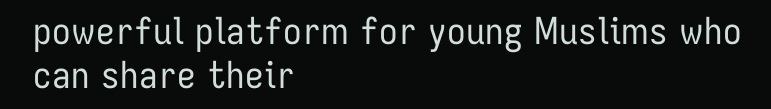powerful platform for young Muslims who can share their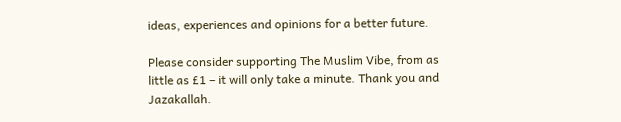ideas, experiences and opinions for a better future.

Please consider supporting The Muslim Vibe, from as little as £1 – it will only take a minute. Thank you and Jazakallah.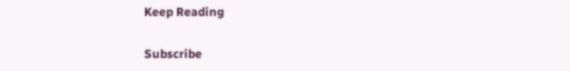Keep Reading

Subscribe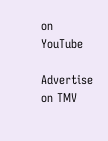on YouTube

Advertise on TMV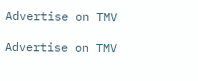Advertise on TMV

Advertise on TMV